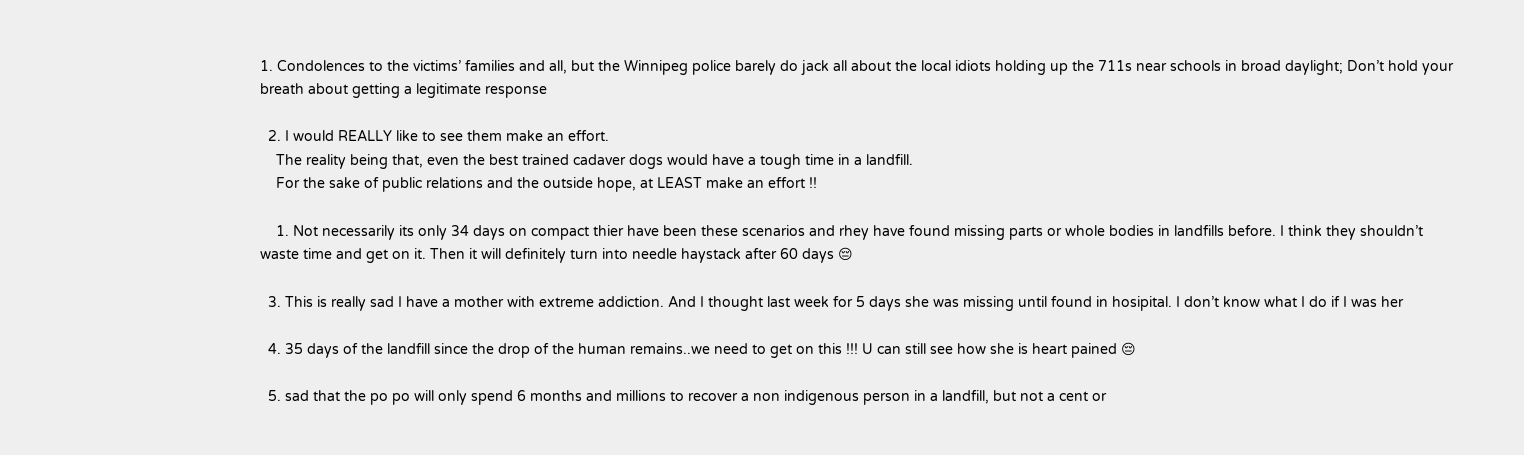1. Condolences to the victims’ families and all, but the Winnipeg police barely do jack all about the local idiots holding up the 711s near schools in broad daylight; Don’t hold your breath about getting a legitimate response

  2. I would REALLY like to see them make an effort.
    The reality being that, even the best trained cadaver dogs would have a tough time in a landfill.
    For the sake of public relations and the outside hope, at LEAST make an effort !!

    1. Not necessarily its only 34 days on compact thier have been these scenarios and rhey have found missing parts or whole bodies in landfills before. I think they shouldn’t waste time and get on it. Then it will definitely turn into needle haystack after 60 days 😔

  3. This is really sad I have a mother with extreme addiction. And I thought last week for 5 days she was missing until found in hosipital. I don’t know what I do if I was her

  4. 35 days of the landfill since the drop of the human remains..we need to get on this !!! U can still see how she is heart pained 😔

  5. sad that the po po will only spend 6 months and millions to recover a non indigenous person in a landfill, but not a cent or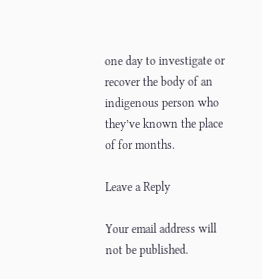one day to investigate or recover the body of an indigenous person who they’ve known the place of for months.

Leave a Reply

Your email address will not be published.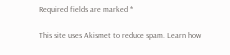Required fields are marked *

This site uses Akismet to reduce spam. Learn how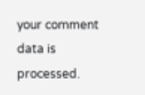your comment data is processed.